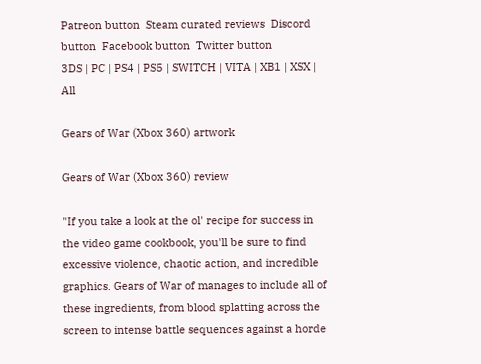Patreon button  Steam curated reviews  Discord button  Facebook button  Twitter button
3DS | PC | PS4 | PS5 | SWITCH | VITA | XB1 | XSX | All

Gears of War (Xbox 360) artwork

Gears of War (Xbox 360) review

"If you take a look at the ol' recipe for success in the video game cookbook, you'll be sure to find excessive violence, chaotic action, and incredible graphics. Gears of War of manages to include all of these ingredients, from blood splatting across the screen to intense battle sequences against a horde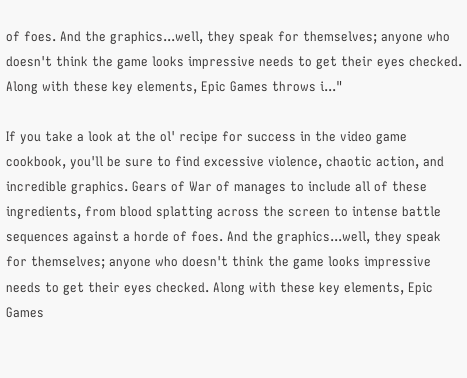of foes. And the graphics...well, they speak for themselves; anyone who doesn't think the game looks impressive needs to get their eyes checked. Along with these key elements, Epic Games throws i..."

If you take a look at the ol' recipe for success in the video game cookbook, you'll be sure to find excessive violence, chaotic action, and incredible graphics. Gears of War of manages to include all of these ingredients, from blood splatting across the screen to intense battle sequences against a horde of foes. And the graphics...well, they speak for themselves; anyone who doesn't think the game looks impressive needs to get their eyes checked. Along with these key elements, Epic Games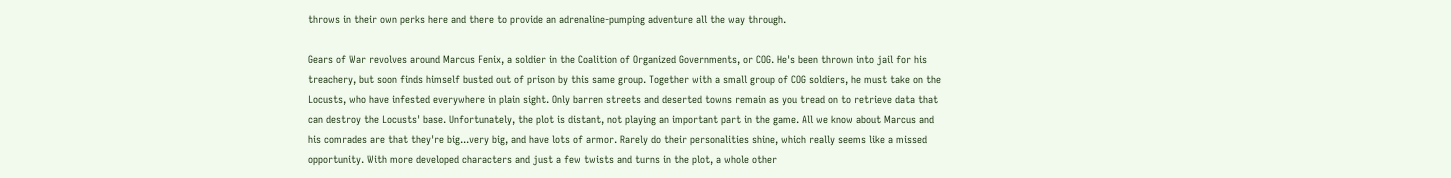throws in their own perks here and there to provide an adrenaline-pumping adventure all the way through.

Gears of War revolves around Marcus Fenix, a soldier in the Coalition of Organized Governments, or COG. He's been thrown into jail for his treachery, but soon finds himself busted out of prison by this same group. Together with a small group of COG soldiers, he must take on the Locusts, who have infested everywhere in plain sight. Only barren streets and deserted towns remain as you tread on to retrieve data that can destroy the Locusts' base. Unfortunately, the plot is distant, not playing an important part in the game. All we know about Marcus and his comrades are that they're big...very big, and have lots of armor. Rarely do their personalities shine, which really seems like a missed opportunity. With more developed characters and just a few twists and turns in the plot, a whole other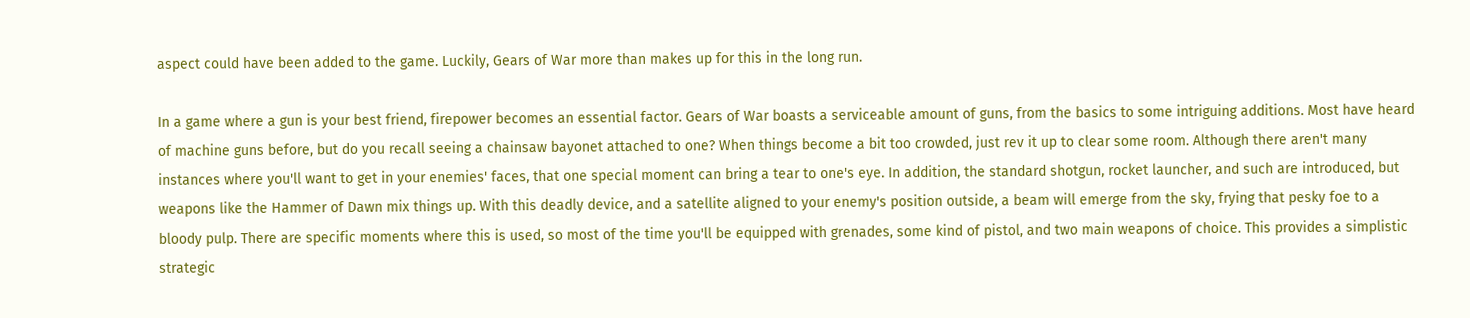aspect could have been added to the game. Luckily, Gears of War more than makes up for this in the long run.

In a game where a gun is your best friend, firepower becomes an essential factor. Gears of War boasts a serviceable amount of guns, from the basics to some intriguing additions. Most have heard of machine guns before, but do you recall seeing a chainsaw bayonet attached to one? When things become a bit too crowded, just rev it up to clear some room. Although there aren't many instances where you'll want to get in your enemies' faces, that one special moment can bring a tear to one's eye. In addition, the standard shotgun, rocket launcher, and such are introduced, but weapons like the Hammer of Dawn mix things up. With this deadly device, and a satellite aligned to your enemy's position outside, a beam will emerge from the sky, frying that pesky foe to a bloody pulp. There are specific moments where this is used, so most of the time you'll be equipped with grenades, some kind of pistol, and two main weapons of choice. This provides a simplistic strategic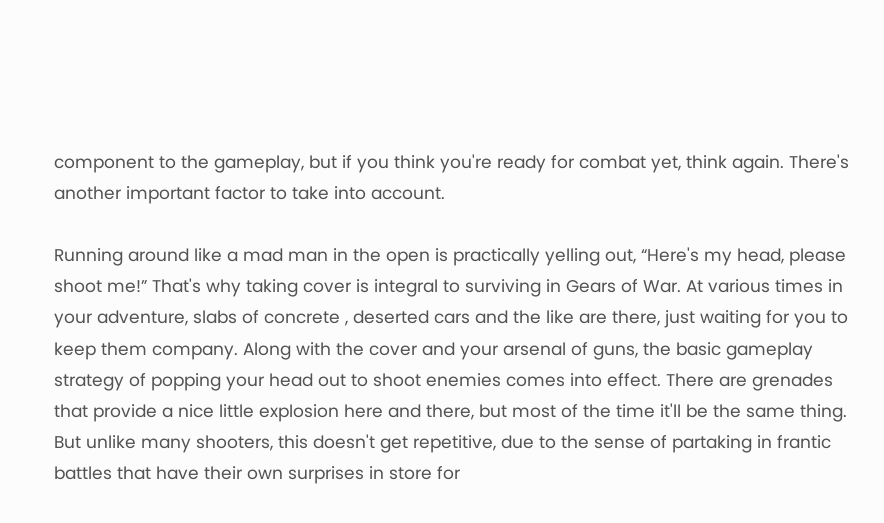component to the gameplay, but if you think you're ready for combat yet, think again. There's another important factor to take into account.

Running around like a mad man in the open is practically yelling out, “Here's my head, please shoot me!” That's why taking cover is integral to surviving in Gears of War. At various times in your adventure, slabs of concrete , deserted cars and the like are there, just waiting for you to keep them company. Along with the cover and your arsenal of guns, the basic gameplay strategy of popping your head out to shoot enemies comes into effect. There are grenades that provide a nice little explosion here and there, but most of the time it'll be the same thing. But unlike many shooters, this doesn't get repetitive, due to the sense of partaking in frantic battles that have their own surprises in store for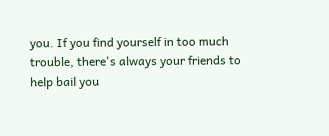you. If you find yourself in too much trouble, there's always your friends to help bail you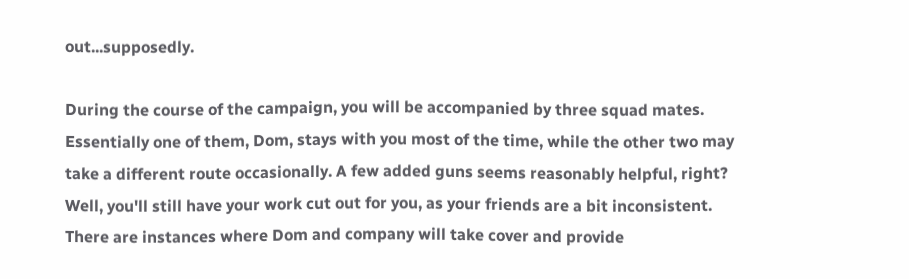out...supposedly.

During the course of the campaign, you will be accompanied by three squad mates. Essentially one of them, Dom, stays with you most of the time, while the other two may take a different route occasionally. A few added guns seems reasonably helpful, right? Well, you'll still have your work cut out for you, as your friends are a bit inconsistent. There are instances where Dom and company will take cover and provide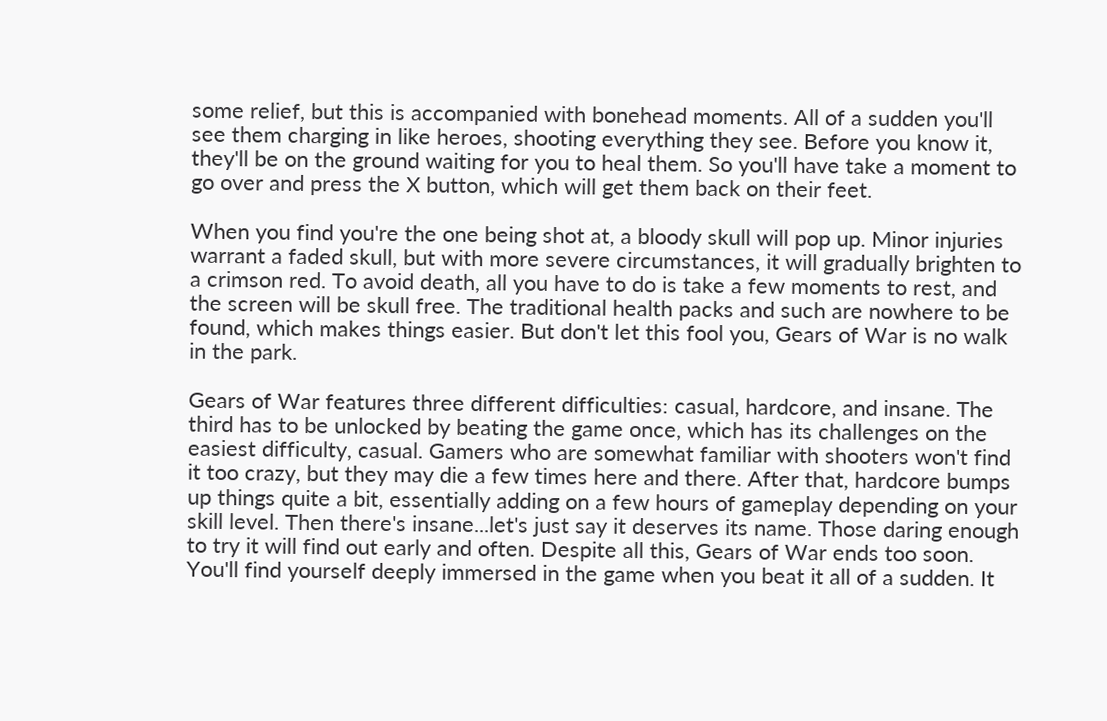some relief, but this is accompanied with bonehead moments. All of a sudden you'll see them charging in like heroes, shooting everything they see. Before you know it, they'll be on the ground waiting for you to heal them. So you'll have take a moment to go over and press the X button, which will get them back on their feet.

When you find you're the one being shot at, a bloody skull will pop up. Minor injuries warrant a faded skull, but with more severe circumstances, it will gradually brighten to a crimson red. To avoid death, all you have to do is take a few moments to rest, and the screen will be skull free. The traditional health packs and such are nowhere to be found, which makes things easier. But don't let this fool you, Gears of War is no walk in the park.

Gears of War features three different difficulties: casual, hardcore, and insane. The third has to be unlocked by beating the game once, which has its challenges on the easiest difficulty, casual. Gamers who are somewhat familiar with shooters won't find it too crazy, but they may die a few times here and there. After that, hardcore bumps up things quite a bit, essentially adding on a few hours of gameplay depending on your skill level. Then there's insane...let's just say it deserves its name. Those daring enough to try it will find out early and often. Despite all this, Gears of War ends too soon. You'll find yourself deeply immersed in the game when you beat it all of a sudden. It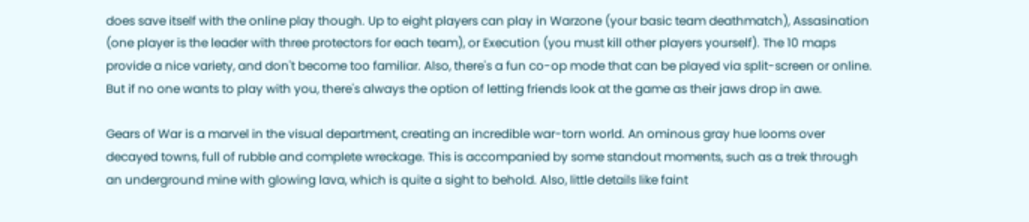does save itself with the online play though. Up to eight players can play in Warzone (your basic team deathmatch), Assasination (one player is the leader with three protectors for each team), or Execution (you must kill other players yourself). The 10 maps provide a nice variety, and don't become too familiar. Also, there's a fun co-op mode that can be played via split-screen or online. But if no one wants to play with you, there's always the option of letting friends look at the game as their jaws drop in awe.

Gears of War is a marvel in the visual department, creating an incredible war-torn world. An ominous gray hue looms over decayed towns, full of rubble and complete wreckage. This is accompanied by some standout moments, such as a trek through an underground mine with glowing lava, which is quite a sight to behold. Also, little details like faint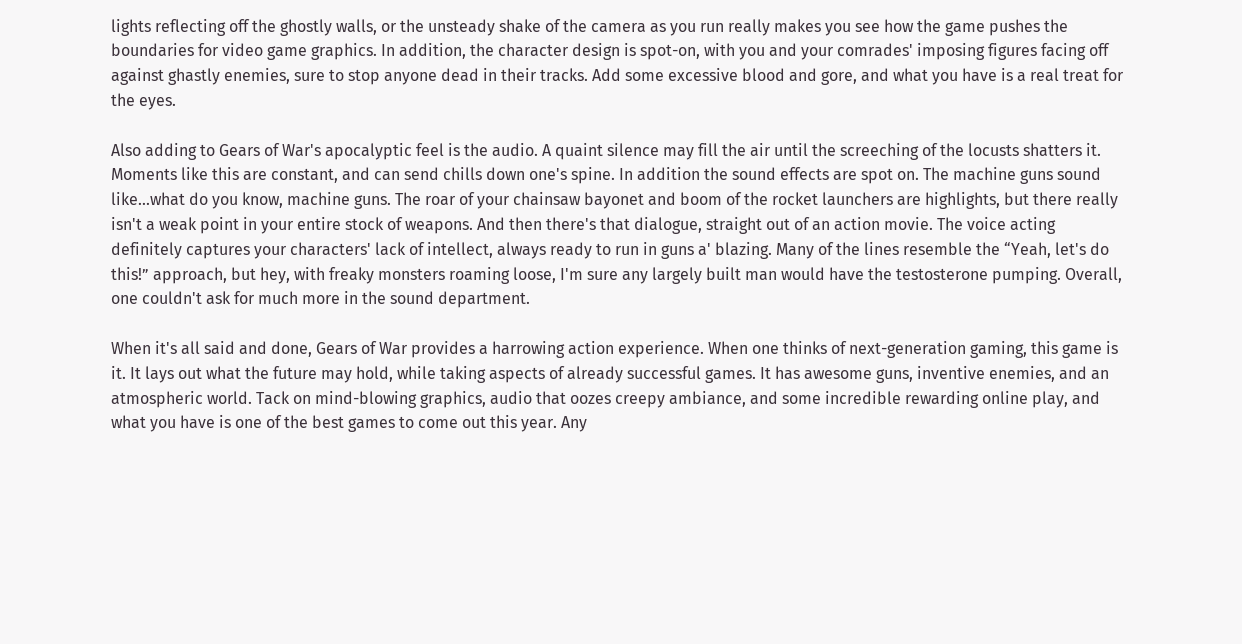lights reflecting off the ghostly walls, or the unsteady shake of the camera as you run really makes you see how the game pushes the boundaries for video game graphics. In addition, the character design is spot-on, with you and your comrades' imposing figures facing off against ghastly enemies, sure to stop anyone dead in their tracks. Add some excessive blood and gore, and what you have is a real treat for the eyes.

Also adding to Gears of War's apocalyptic feel is the audio. A quaint silence may fill the air until the screeching of the locusts shatters it. Moments like this are constant, and can send chills down one's spine. In addition the sound effects are spot on. The machine guns sound like...what do you know, machine guns. The roar of your chainsaw bayonet and boom of the rocket launchers are highlights, but there really isn't a weak point in your entire stock of weapons. And then there's that dialogue, straight out of an action movie. The voice acting definitely captures your characters' lack of intellect, always ready to run in guns a' blazing. Many of the lines resemble the “Yeah, let's do this!” approach, but hey, with freaky monsters roaming loose, I'm sure any largely built man would have the testosterone pumping. Overall, one couldn't ask for much more in the sound department.

When it's all said and done, Gears of War provides a harrowing action experience. When one thinks of next-generation gaming, this game is it. It lays out what the future may hold, while taking aspects of already successful games. It has awesome guns, inventive enemies, and an atmospheric world. Tack on mind-blowing graphics, audio that oozes creepy ambiance, and some incredible rewarding online play, and what you have is one of the best games to come out this year. Any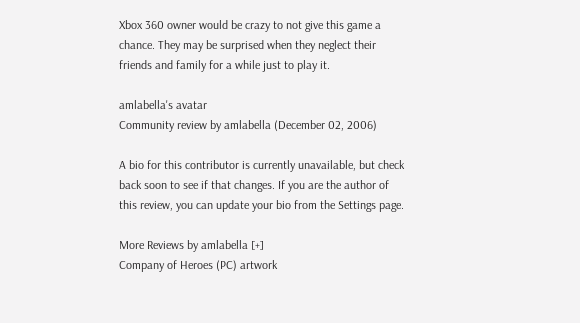Xbox 360 owner would be crazy to not give this game a chance. They may be surprised when they neglect their friends and family for a while just to play it.

amlabella's avatar
Community review by amlabella (December 02, 2006)

A bio for this contributor is currently unavailable, but check back soon to see if that changes. If you are the author of this review, you can update your bio from the Settings page.

More Reviews by amlabella [+]
Company of Heroes (PC) artwork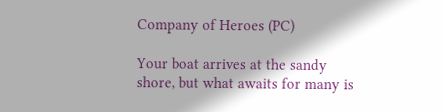Company of Heroes (PC)

Your boat arrives at the sandy shore, but what awaits for many is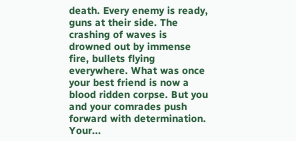death. Every enemy is ready, guns at their side. The crashing of waves is drowned out by immense fire, bullets flying everywhere. What was once your best friend is now a blood ridden corpse. But you and your comrades push forward with determination. Your...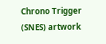Chrono Trigger (SNES) artwork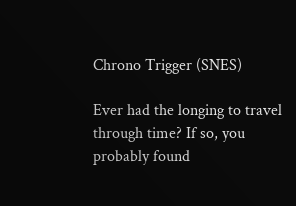Chrono Trigger (SNES)

Ever had the longing to travel through time? If so, you probably found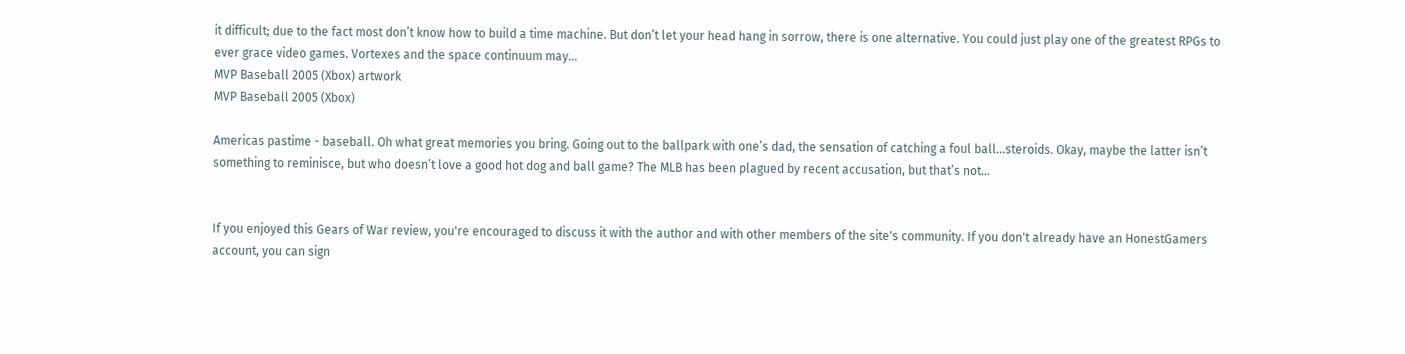it difficult; due to the fact most don’t know how to build a time machine. But don’t let your head hang in sorrow, there is one alternative. You could just play one of the greatest RPGs to ever grace video games. Vortexes and the space continuum may...
MVP Baseball 2005 (Xbox) artwork
MVP Baseball 2005 (Xbox)

Americas pastime - baseball. Oh what great memories you bring. Going out to the ballpark with one’s dad, the sensation of catching a foul ball...steroids. Okay, maybe the latter isn’t something to reminisce, but who doesn’t love a good hot dog and ball game? The MLB has been plagued by recent accusation, but that’s not...


If you enjoyed this Gears of War review, you're encouraged to discuss it with the author and with other members of the site's community. If you don't already have an HonestGamers account, you can sign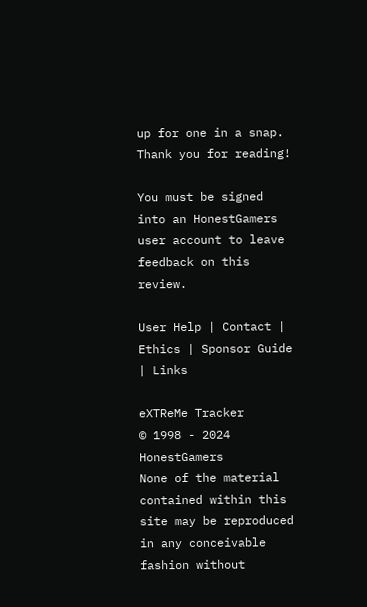up for one in a snap. Thank you for reading!

You must be signed into an HonestGamers user account to leave feedback on this review.

User Help | Contact | Ethics | Sponsor Guide | Links

eXTReMe Tracker
© 1998 - 2024 HonestGamers
None of the material contained within this site may be reproduced in any conceivable fashion without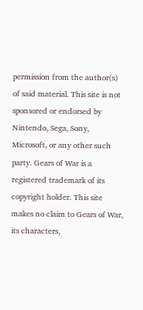permission from the author(s) of said material. This site is not sponsored or endorsed by Nintendo, Sega, Sony, Microsoft, or any other such party. Gears of War is a registered trademark of its copyright holder. This site makes no claim to Gears of War, its characters,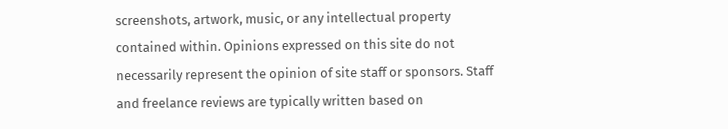screenshots, artwork, music, or any intellectual property contained within. Opinions expressed on this site do not necessarily represent the opinion of site staff or sponsors. Staff and freelance reviews are typically written based on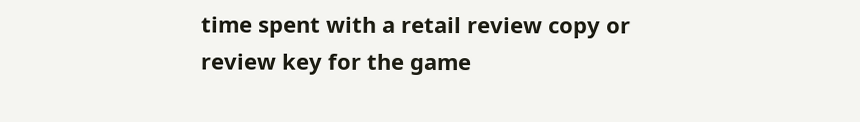time spent with a retail review copy or review key for the game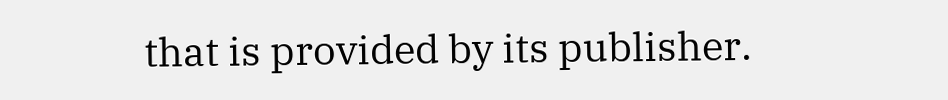that is provided by its publisher.